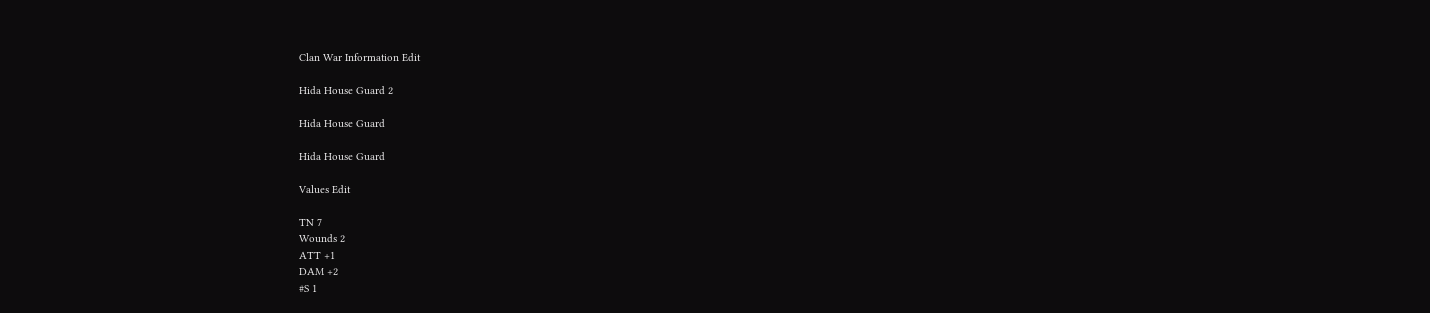Clan War Information Edit

Hida House Guard 2

Hida House Guard

Hida House Guard

Values Edit

TN 7
Wounds 2
ATT +1
DAM +2
#S 1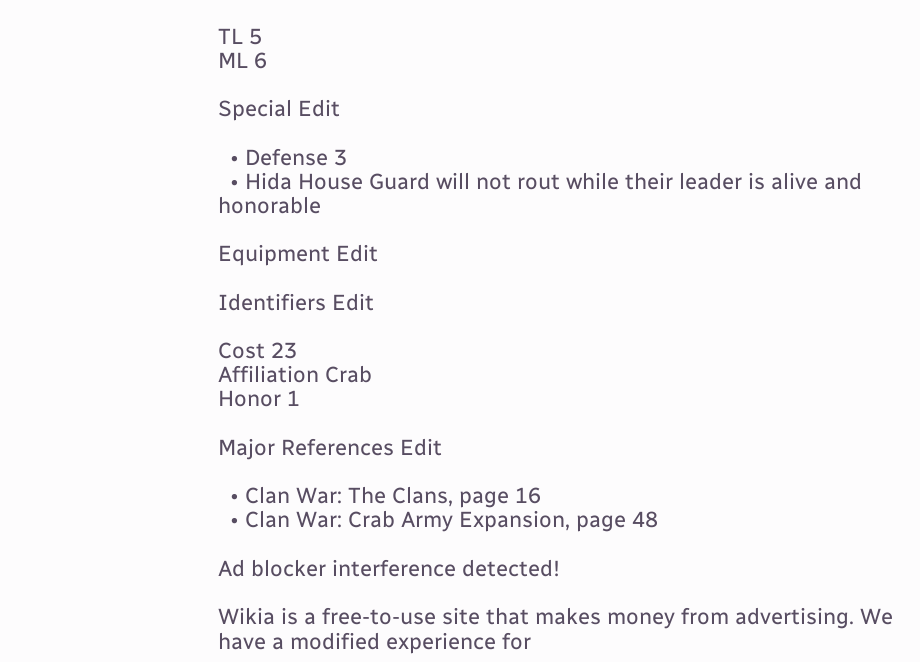TL 5
ML 6

Special Edit

  • Defense 3
  • Hida House Guard will not rout while their leader is alive and honorable

Equipment Edit

Identifiers Edit

Cost 23
Affiliation Crab
Honor 1

Major References Edit

  • Clan War: The Clans, page 16
  • Clan War: Crab Army Expansion, page 48

Ad blocker interference detected!

Wikia is a free-to-use site that makes money from advertising. We have a modified experience for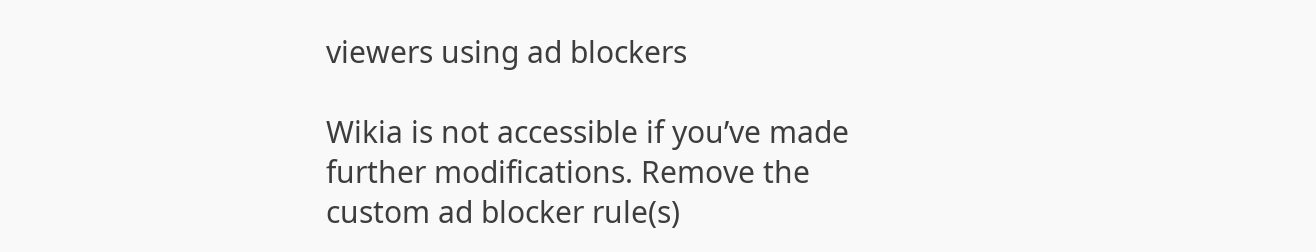viewers using ad blockers

Wikia is not accessible if you’ve made further modifications. Remove the custom ad blocker rule(s)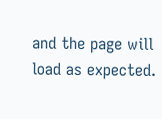and the page will load as expected.